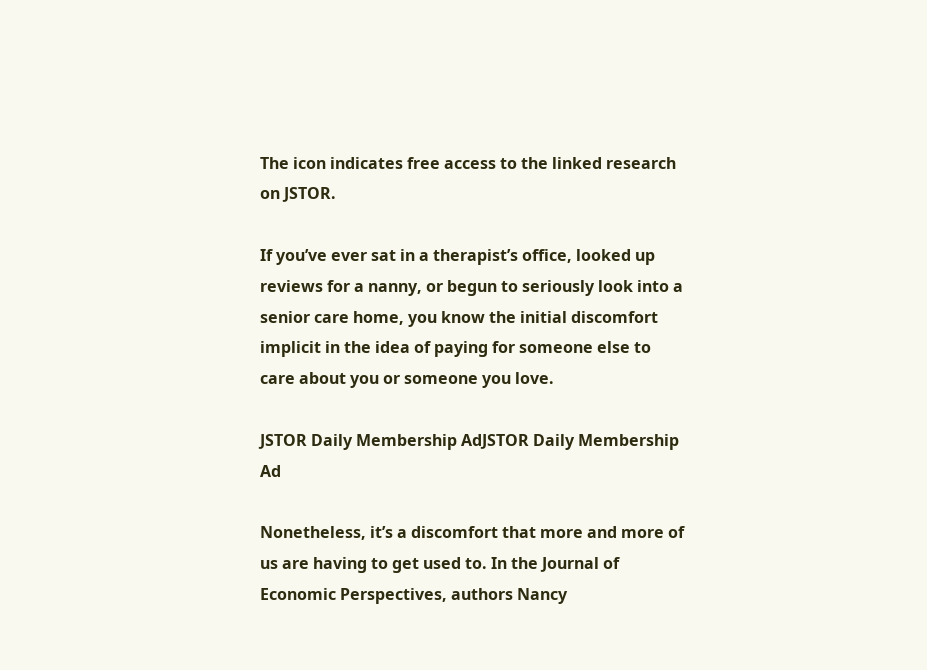The icon indicates free access to the linked research on JSTOR.

If you’ve ever sat in a therapist’s office, looked up reviews for a nanny, or begun to seriously look into a senior care home, you know the initial discomfort implicit in the idea of paying for someone else to care about you or someone you love.

JSTOR Daily Membership AdJSTOR Daily Membership Ad

Nonetheless, it’s a discomfort that more and more of us are having to get used to. In the Journal of Economic Perspectives, authors Nancy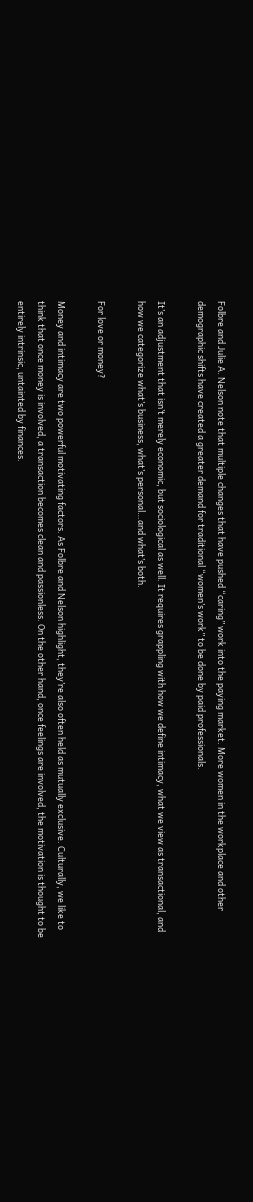Folbre and Julie A. Nelson note that multiple changes that have pushed “caring” work into the paying market. More women in the workplace and other demographic shifts have created a greater demand for traditional “women’s work” to be done by paid professionals.

It’s an adjustment that isn’t merely economic, but sociological as well. It requires grappling with how we define intimacy, what we view as transactional, and how we categorize what’s business, what’s personal…and what’s both.

For love or money?

Money and intimacy are two powerful motivating factors. As Folbre and Nelson highlight, they’re also often held as mutually exclusive. Culturally, we like to think that once money is involved, a transaction becomes clean and passionless. On the other hand, once feelings are involved, the motivation is thought to be entirely intrinsic, untainted by finances.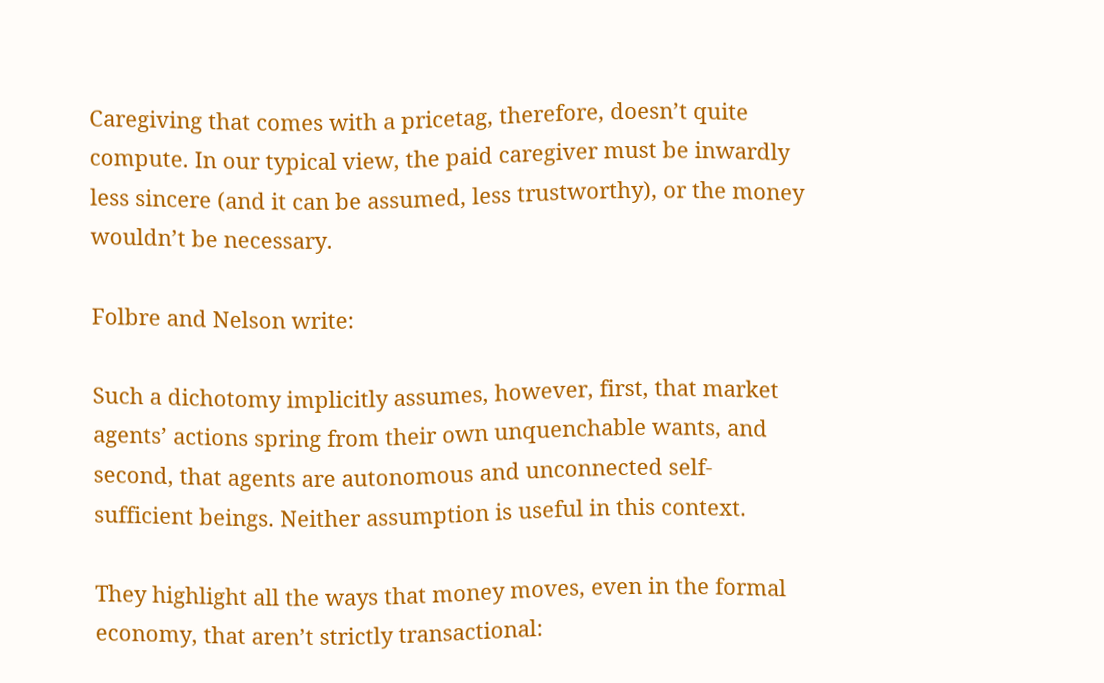Caregiving that comes with a pricetag, therefore, doesn’t quite compute. In our typical view, the paid caregiver must be inwardly less sincere (and it can be assumed, less trustworthy), or the money wouldn’t be necessary.

Folbre and Nelson write:

Such a dichotomy implicitly assumes, however, first, that market agents’ actions spring from their own unquenchable wants, and second, that agents are autonomous and unconnected self-sufficient beings. Neither assumption is useful in this context.

They highlight all the ways that money moves, even in the formal economy, that aren’t strictly transactional: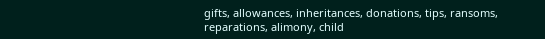gifts, allowances, inheritances, donations, tips, ransoms, reparations, alimony, child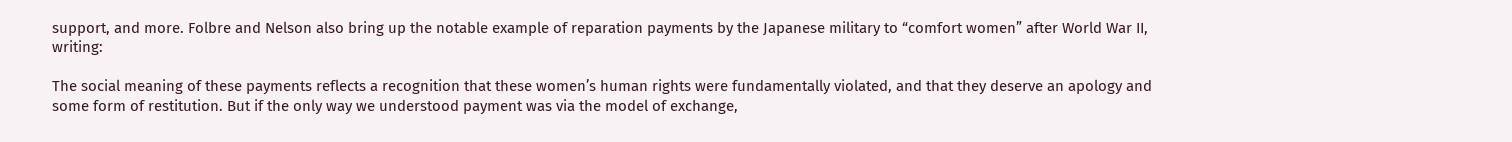support, and more. Folbre and Nelson also bring up the notable example of reparation payments by the Japanese military to “comfort women” after World War II, writing:

The social meaning of these payments reflects a recognition that these women’s human rights were fundamentally violated, and that they deserve an apology and some form of restitution. But if the only way we understood payment was via the model of exchange,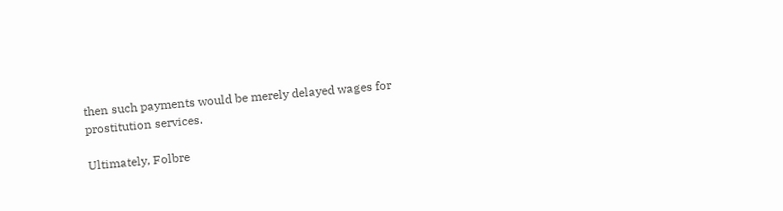then such payments would be merely delayed wages for prostitution services.

Ultimately, Folbre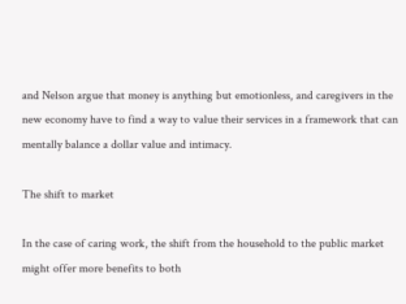and Nelson argue that money is anything but emotionless, and caregivers in the new economy have to find a way to value their services in a framework that can mentally balance a dollar value and intimacy.

The shift to market

In the case of caring work, the shift from the household to the public market might offer more benefits to both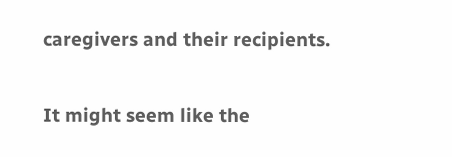caregivers and their recipients.

It might seem like the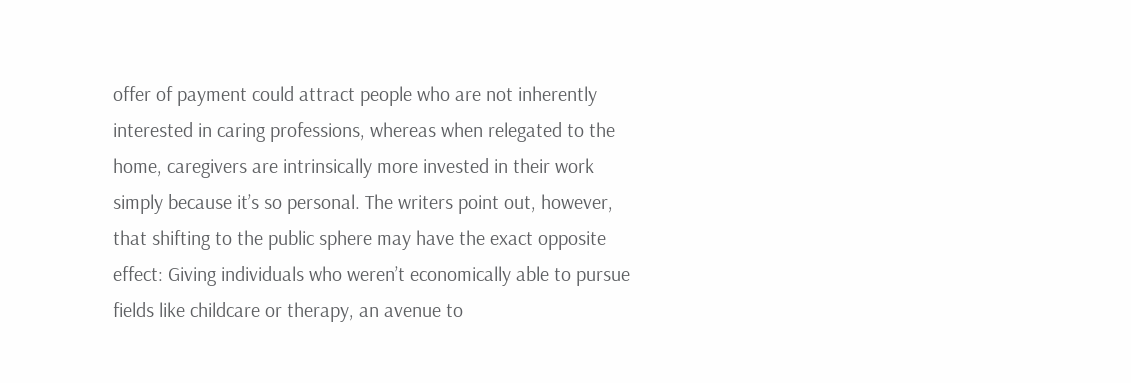offer of payment could attract people who are not inherently interested in caring professions, whereas when relegated to the home, caregivers are intrinsically more invested in their work simply because it’s so personal. The writers point out, however, that shifting to the public sphere may have the exact opposite effect: Giving individuals who weren’t economically able to pursue fields like childcare or therapy, an avenue to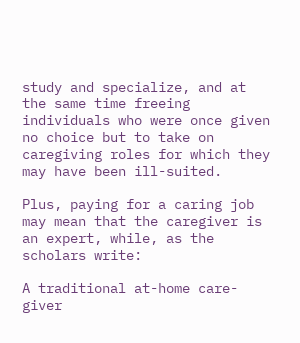study and specialize, and at the same time freeing individuals who were once given no choice but to take on caregiving roles for which they may have been ill-suited.

Plus, paying for a caring job may mean that the caregiver is an expert, while, as the scholars write:

A traditional at-home care-giver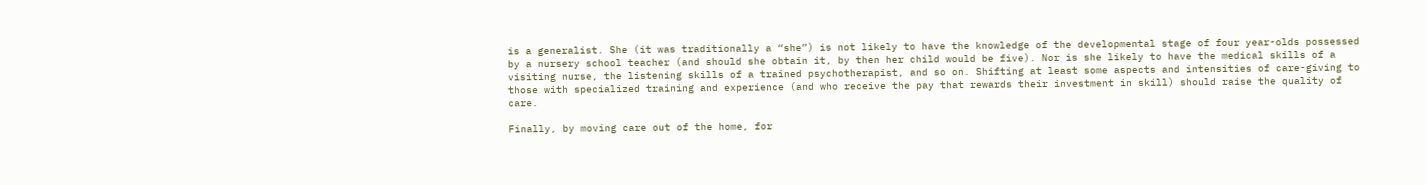is a generalist. She (it was traditionally a “she”) is not likely to have the knowledge of the developmental stage of four year-olds possessed by a nursery school teacher (and should she obtain it, by then her child would be five). Nor is she likely to have the medical skills of a visiting nurse, the listening skills of a trained psychotherapist, and so on. Shifting at least some aspects and intensities of care-giving to those with specialized training and experience (and who receive the pay that rewards their investment in skill) should raise the quality of care.

Finally, by moving care out of the home, for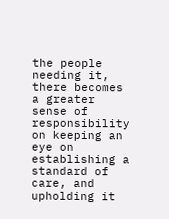the people needing it, there becomes a greater sense of responsibility on keeping an eye on establishing a standard of care, and upholding it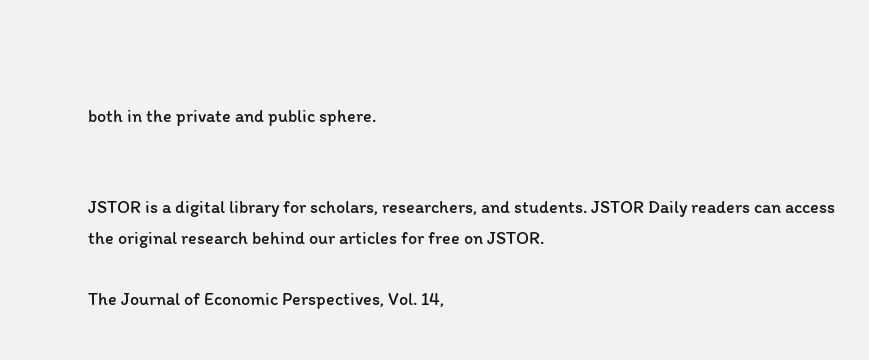both in the private and public sphere.


JSTOR is a digital library for scholars, researchers, and students. JSTOR Daily readers can access the original research behind our articles for free on JSTOR.

The Journal of Economic Perspectives, Vol. 14,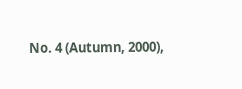No. 4 (Autumn, 2000),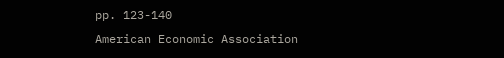pp. 123-140
American Economic Association